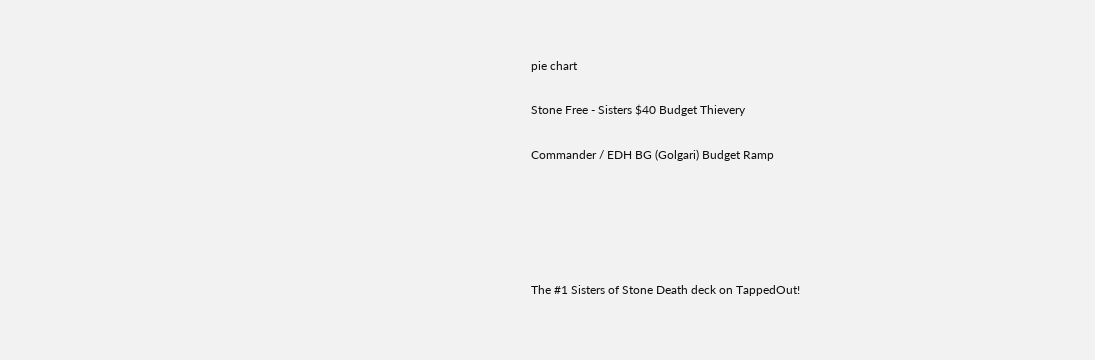pie chart

Stone Free - Sisters $40 Budget Thievery

Commander / EDH BG (Golgari) Budget Ramp





The #1 Sisters of Stone Death deck on TappedOut!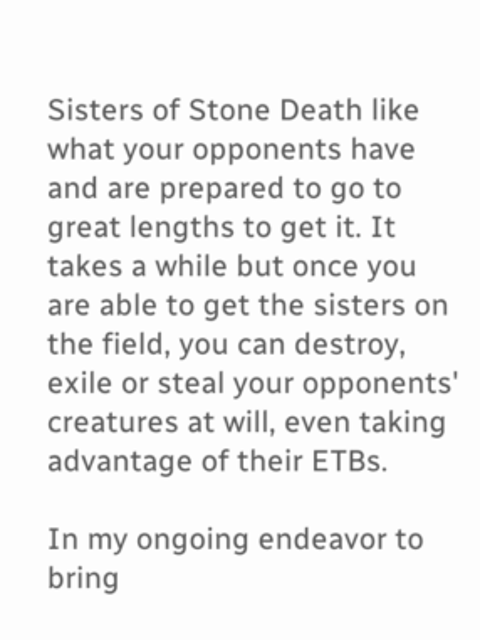Sisters of Stone Death like what your opponents have and are prepared to go to great lengths to get it. It takes a while but once you are able to get the sisters on the field, you can destroy, exile or steal your opponents' creatures at will, even taking advantage of their ETBs.

In my ongoing endeavor to bring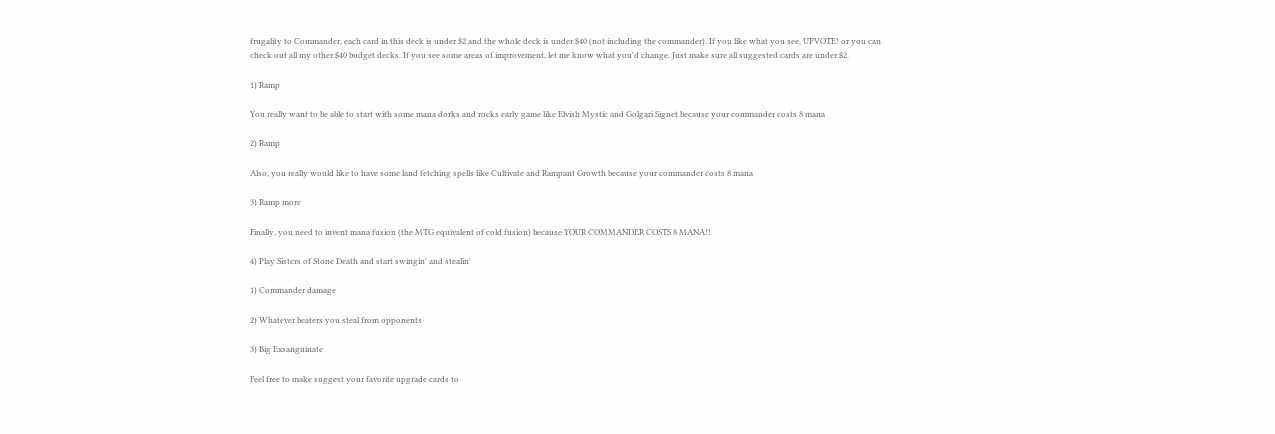frugality to Commander, each card in this deck is under $2 and the whole deck is under $40 (not including the commander). If you like what you see, UPVOTE! or you can check out all my other $40 budget decks. If you see some areas of improvement, let me know what you'd change. Just make sure all suggested cards are under $2.

1) Ramp

You really want to be able to start with some mana dorks and rocks early game like Elvish Mystic and Golgari Signet because your commander costs 8 mana

2) Ramp

Also, you really would like to have some land fetching spells like Cultivate and Rampant Growth because your commander costs 8 mana

3) Ramp more

Finally, you need to invent mana fusion (the MTG equivalent of cold fusion) because YOUR COMMANDER COSTS 8 MANA!!

4) Play Sisters of Stone Death and start swingin' and stealin'

1) Commander damage

2) Whatever beaters you steal from opponents

3) Big Exsanguinate

Feel free to make suggest your favorite upgrade cards to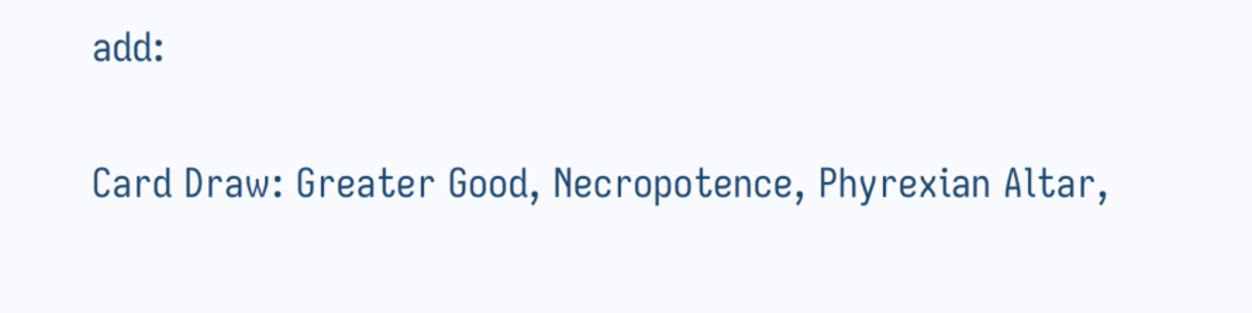add:

Card Draw: Greater Good, Necropotence, Phyrexian Altar,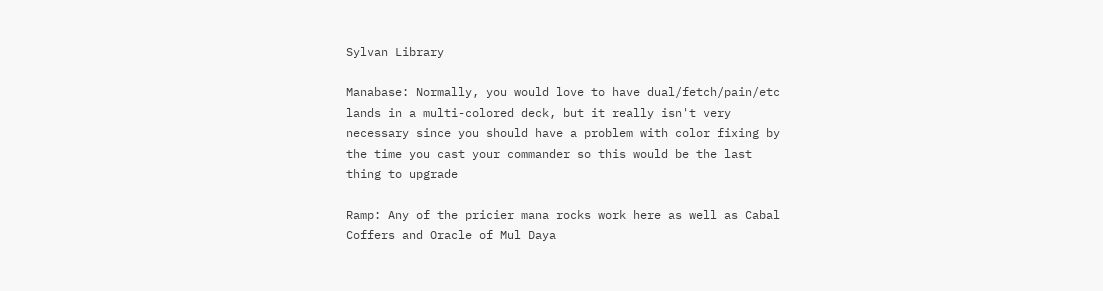Sylvan Library

Manabase: Normally, you would love to have dual/fetch/pain/etc lands in a multi-colored deck, but it really isn't very necessary since you should have a problem with color fixing by the time you cast your commander so this would be the last thing to upgrade

Ramp: Any of the pricier mana rocks work here as well as Cabal Coffers and Oracle of Mul Daya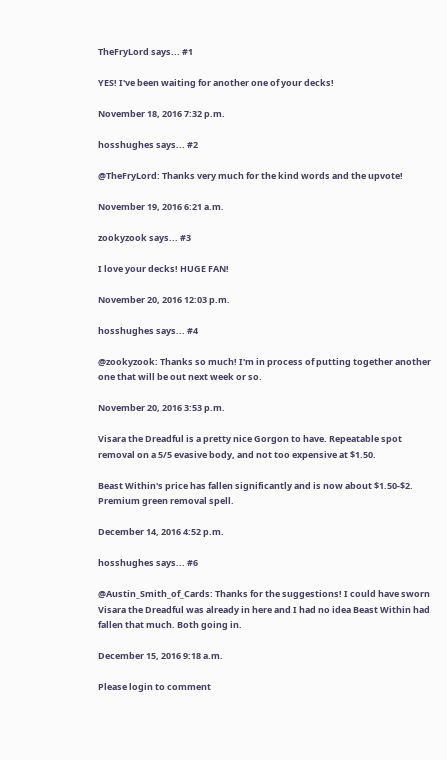TheFryLord says... #1

YES! I've been waiting for another one of your decks!

November 18, 2016 7:32 p.m.

hosshughes says... #2

@TheFryLord: Thanks very much for the kind words and the upvote!

November 19, 2016 6:21 a.m.

zookyzook says... #3

I love your decks! HUGE FAN!

November 20, 2016 12:03 p.m.

hosshughes says... #4

@zookyzook: Thanks so much! I'm in process of putting together another one that will be out next week or so.

November 20, 2016 3:53 p.m.

Visara the Dreadful is a pretty nice Gorgon to have. Repeatable spot removal on a 5/5 evasive body, and not too expensive at $1.50.

Beast Within's price has fallen significantly and is now about $1.50-$2. Premium green removal spell.

December 14, 2016 4:52 p.m.

hosshughes says... #6

@Austin_Smith_of_Cards: Thanks for the suggestions! I could have sworn Visara the Dreadful was already in here and I had no idea Beast Within had fallen that much. Both going in.

December 15, 2016 9:18 a.m.

Please login to comment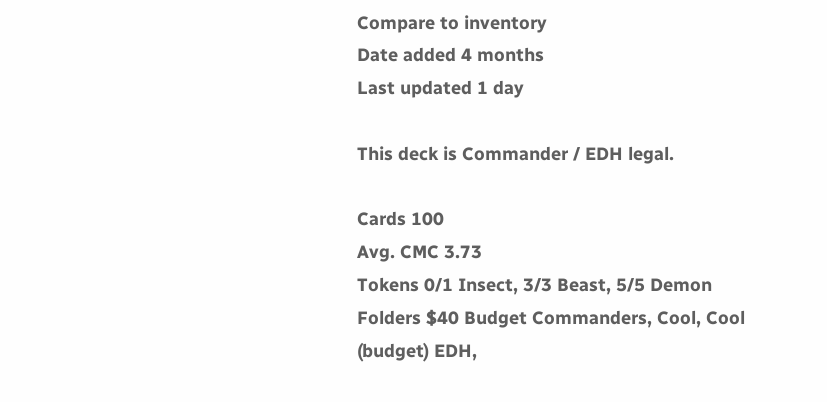Compare to inventory
Date added 4 months
Last updated 1 day

This deck is Commander / EDH legal.

Cards 100
Avg. CMC 3.73
Tokens 0/1 Insect, 3/3 Beast, 5/5 Demon
Folders $40 Budget Commanders, Cool, Cool (budget) EDH,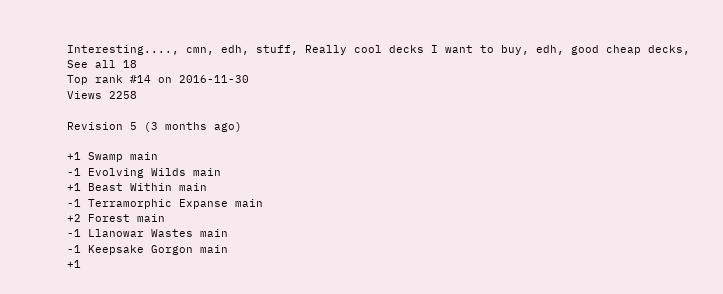Interesting...., cmn, edh, stuff, Really cool decks I want to buy, edh, good cheap decks, See all 18
Top rank #14 on 2016-11-30
Views 2258

Revision 5 (3 months ago)

+1 Swamp main
-1 Evolving Wilds main
+1 Beast Within main
-1 Terramorphic Expanse main
+2 Forest main
-1 Llanowar Wastes main
-1 Keepsake Gorgon main
+1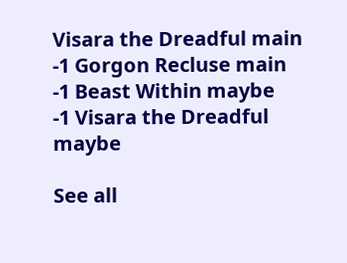Visara the Dreadful main
-1 Gorgon Recluse main
-1 Beast Within maybe
-1 Visara the Dreadful maybe

See all